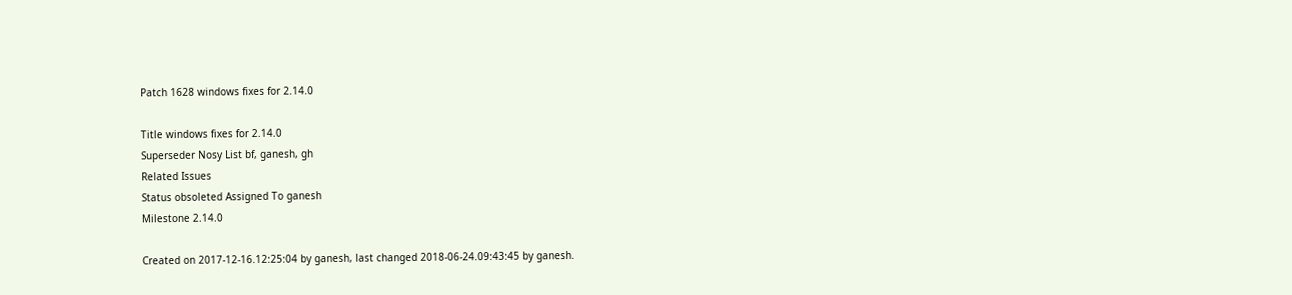Patch 1628 windows fixes for 2.14.0

Title windows fixes for 2.14.0
Superseder Nosy List bf, ganesh, gh
Related Issues
Status obsoleted Assigned To ganesh
Milestone 2.14.0

Created on 2017-12-16.12:25:04 by ganesh, last changed 2018-06-24.09:43:45 by ganesh.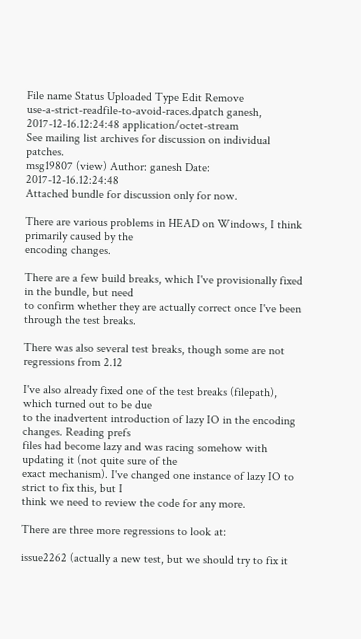File name Status Uploaded Type Edit Remove
use-a-strict-readfile-to-avoid-races.dpatch ganesh, 2017-12-16.12:24:48 application/octet-stream
See mailing list archives for discussion on individual patches.
msg19807 (view) Author: ganesh Date: 2017-12-16.12:24:48
Attached bundle for discussion only for now.

There are various problems in HEAD on Windows, I think primarily caused by the
encoding changes.

There are a few build breaks, which I've provisionally fixed in the bundle, but need
to confirm whether they are actually correct once I've been through the test breaks.

There was also several test breaks, though some are not regressions from 2.12

I've also already fixed one of the test breaks (filepath), which turned out to be due
to the inadvertent introduction of lazy IO in the encoding changes. Reading prefs
files had become lazy and was racing somehow with updating it (not quite sure of the
exact mechanism). I've changed one instance of lazy IO to strict to fix this, but I
think we need to review the code for any more.

There are three more regressions to look at:

issue2262 (actually a new test, but we should try to fix it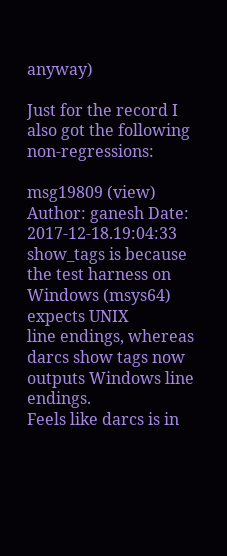anyway)

Just for the record I also got the following non-regressions:

msg19809 (view) Author: ganesh Date: 2017-12-18.19:04:33
show_tags is because the test harness on Windows (msys64) expects UNIX
line endings, whereas darcs show tags now outputs Windows line endings.
Feels like darcs is in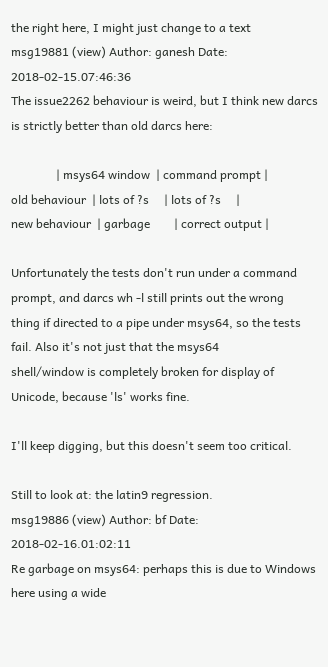the right here, I might just change to a text
msg19881 (view) Author: ganesh Date: 2018-02-15.07:46:36
The issue2262 behaviour is weird, but I think new darcs is strictly better than old darcs here:

               | msys64 window  | command prompt |
old behaviour  | lots of ?s     | lots of ?s     |
new behaviour  | garbage        | correct output |

Unfortunately the tests don't run under a command prompt, and darcs wh -l still prints out the wrong
thing if directed to a pipe under msys64, so the tests fail. Also it's not just that the msys64
shell/window is completely broken for display of Unicode, because 'ls' works fine.

I'll keep digging, but this doesn't seem too critical.

Still to look at: the latin9 regression.
msg19886 (view) Author: bf Date: 2018-02-16.01:02:11
Re garbage on msys64: perhaps this is due to Windows here using a wide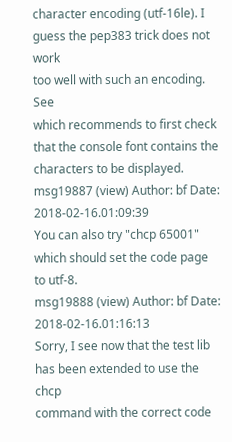character encoding (utf-16le). I guess the pep383 trick does not work
too well with such an encoding. See
which recommends to first check that the console font contains the
characters to be displayed.
msg19887 (view) Author: bf Date: 2018-02-16.01:09:39
You can also try "chcp 65001" which should set the code page to utf-8.
msg19888 (view) Author: bf Date: 2018-02-16.01:16:13
Sorry, I see now that the test lib has been extended to use the chcp
command with the correct code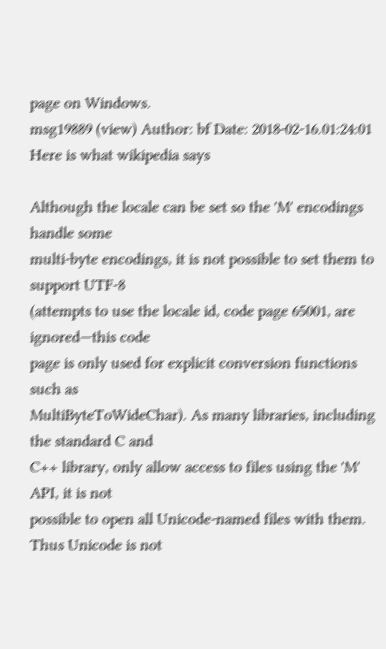page on Windows.
msg19889 (view) Author: bf Date: 2018-02-16.01:24:01
Here is what wikipedia says

Although the locale can be set so the 'M' encodings handle some
multi-byte encodings, it is not possible to set them to support UTF-8
(attempts to use the locale id, code page 65001, are ignored—this code
page is only used for explicit conversion functions such as
MultiByteToWideChar). As many libraries, including the standard C and
C++ library, only allow access to files using the 'M' API, it is not
possible to open all Unicode-named files with them. Thus Unicode is not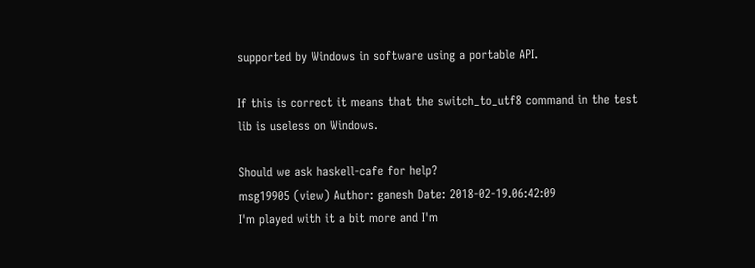supported by Windows in software using a portable API.

If this is correct it means that the switch_to_utf8 command in the test
lib is useless on Windows.

Should we ask haskell-cafe for help?
msg19905 (view) Author: ganesh Date: 2018-02-19.06:42:09
I'm played with it a bit more and I'm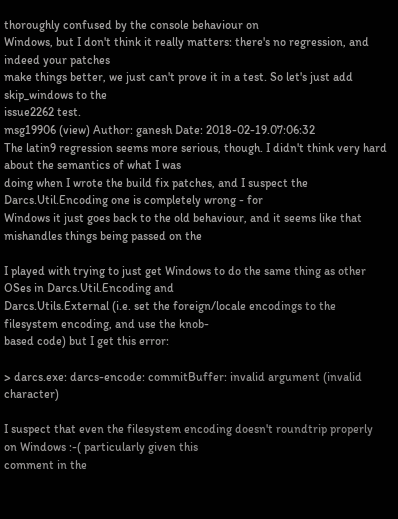thoroughly confused by the console behaviour on
Windows, but I don't think it really matters: there's no regression, and indeed your patches
make things better, we just can't prove it in a test. So let's just add skip_windows to the
issue2262 test.
msg19906 (view) Author: ganesh Date: 2018-02-19.07:06:32
The latin9 regression seems more serious, though. I didn't think very hard about the semantics of what I was
doing when I wrote the build fix patches, and I suspect the Darcs.Util.Encoding one is completely wrong - for
Windows it just goes back to the old behaviour, and it seems like that mishandles things being passed on the

I played with trying to just get Windows to do the same thing as other OSes in Darcs.Util.Encoding and
Darcs.Utils.External (i.e. set the foreign/locale encodings to the filesystem encoding, and use the knob-
based code) but I get this error:

> darcs.exe: darcs-encode: commitBuffer: invalid argument (invalid character)

I suspect that even the filesystem encoding doesn't roundtrip properly on Windows :-( particularly given this
comment in the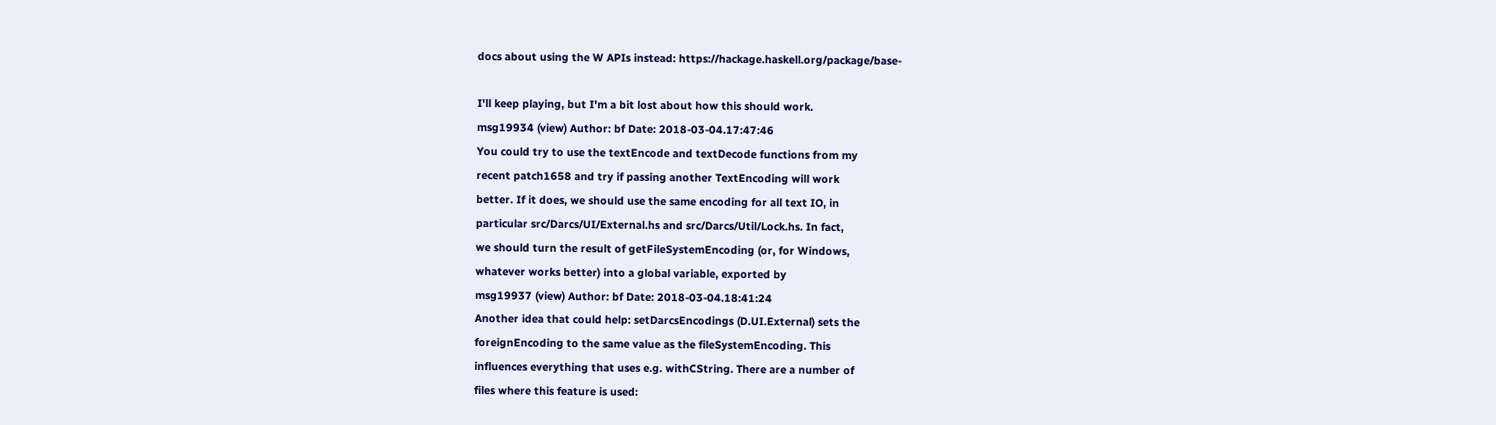docs about using the W APIs instead: https://hackage.haskell.org/package/base-

I'll keep playing, but I'm a bit lost about how this should work.
msg19934 (view) Author: bf Date: 2018-03-04.17:47:46
You could try to use the textEncode and textDecode functions from my
recent patch1658 and try if passing another TextEncoding will work
better. If it does, we should use the same encoding for all text IO, in
particular src/Darcs/UI/External.hs and src/Darcs/Util/Lock.hs. In fact,
we should turn the result of getFileSystemEncoding (or, for Windows,
whatever works better) into a global variable, exported by
msg19937 (view) Author: bf Date: 2018-03-04.18:41:24
Another idea that could help: setDarcsEncodings (D.UI.External) sets the
foreignEncoding to the same value as the fileSystemEncoding. This
influences everything that uses e.g. withCString. There are a number of
files where this feature is used: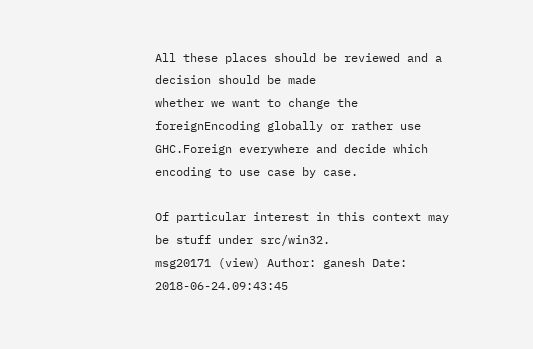All these places should be reviewed and a decision should be made
whether we want to change the foreignEncoding globally or rather use
GHC.Foreign everywhere and decide which encoding to use case by case.

Of particular interest in this context may be stuff under src/win32.
msg20171 (view) Author: ganesh Date: 2018-06-24.09:43:45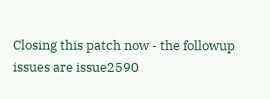Closing this patch now - the followup issues are issue2590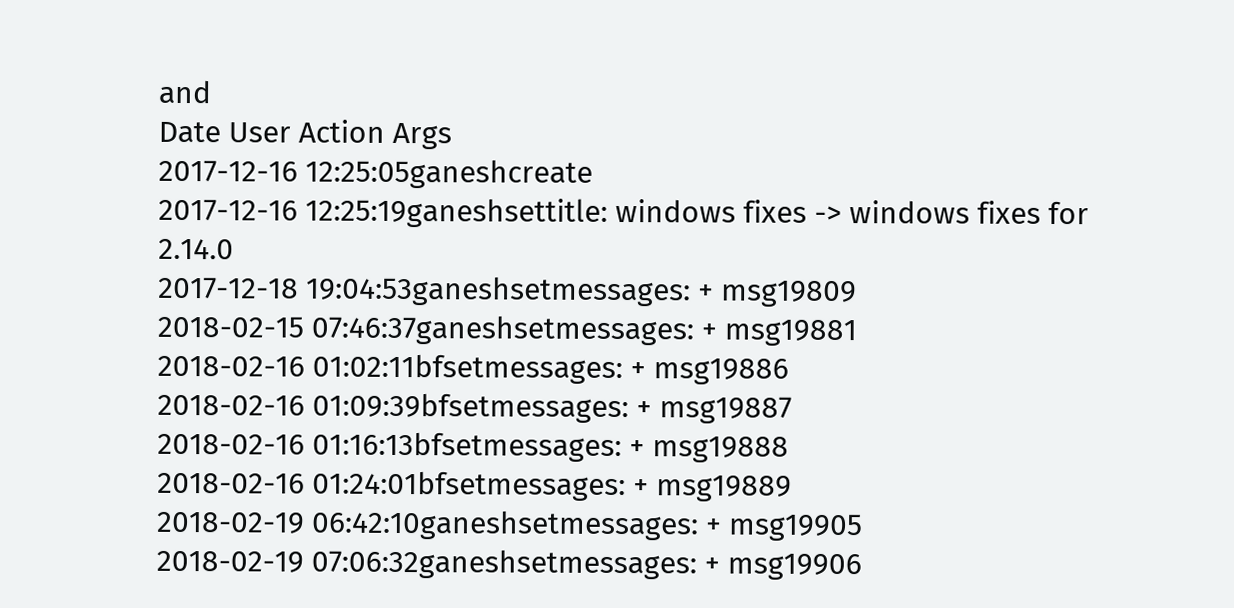and
Date User Action Args
2017-12-16 12:25:05ganeshcreate
2017-12-16 12:25:19ganeshsettitle: windows fixes -> windows fixes for 2.14.0
2017-12-18 19:04:53ganeshsetmessages: + msg19809
2018-02-15 07:46:37ganeshsetmessages: + msg19881
2018-02-16 01:02:11bfsetmessages: + msg19886
2018-02-16 01:09:39bfsetmessages: + msg19887
2018-02-16 01:16:13bfsetmessages: + msg19888
2018-02-16 01:24:01bfsetmessages: + msg19889
2018-02-19 06:42:10ganeshsetmessages: + msg19905
2018-02-19 07:06:32ganeshsetmessages: + msg19906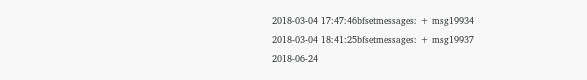2018-03-04 17:47:46bfsetmessages: + msg19934
2018-03-04 18:41:25bfsetmessages: + msg19937
2018-06-24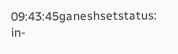09:43:45ganeshsetstatus: in-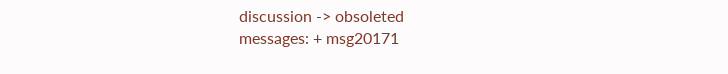discussion -> obsoleted
messages: + msg20171